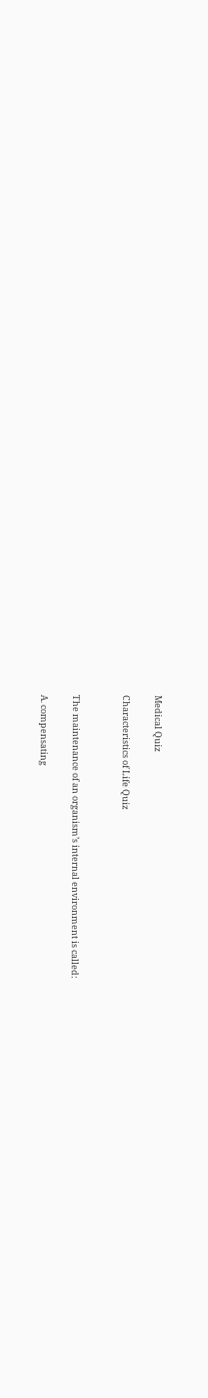Medical Quiz

Characteristics of Life Quiz


The maintenance of an organism’s internal environment is called:

A. compensating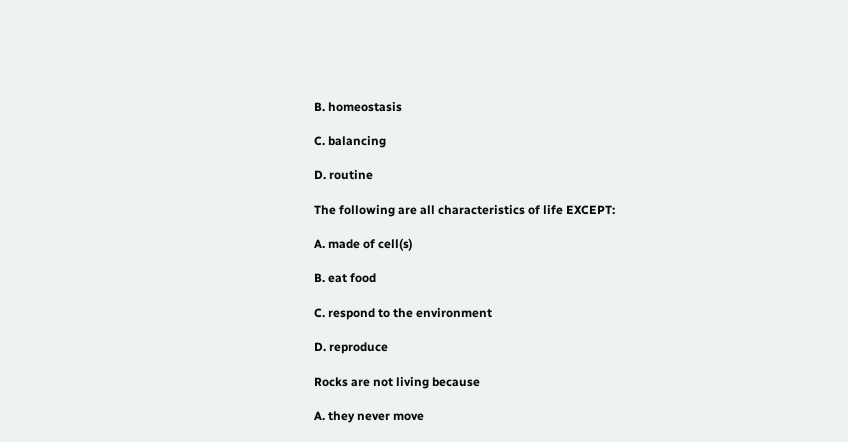B. homeostasis

C. balancing

D. routine

The following are all characteristics of life EXCEPT:

A. made of cell(s)

B. eat food

C. respond to the environment

D. reproduce

Rocks are not living because

A. they never move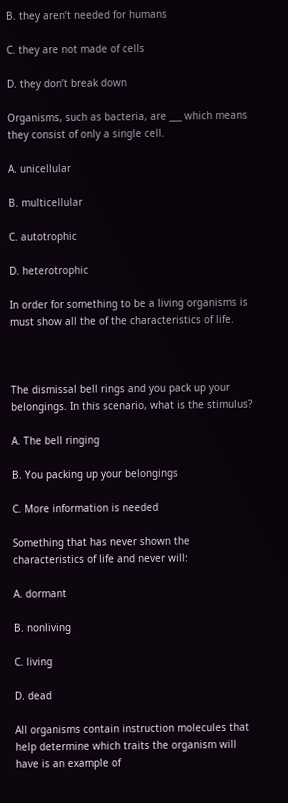B. they aren’t needed for humans

C. they are not made of cells

D. they don’t break down

Organisms, such as bacteria, are ___ which means they consist of only a single cell.

A. unicellular

B. multicellular

C. autotrophic

D. heterotrophic

In order for something to be a living organisms is must show all the of the characteristics of life.



The dismissal bell rings and you pack up your belongings. In this scenario, what is the stimulus?

A. The bell ringing

B. You packing up your belongings

C. More information is needed

Something that has never shown the characteristics of life and never will:

A. dormant

B. nonliving

C. living

D. dead

All organisms contain instruction molecules that help determine which traits the organism will have is an example of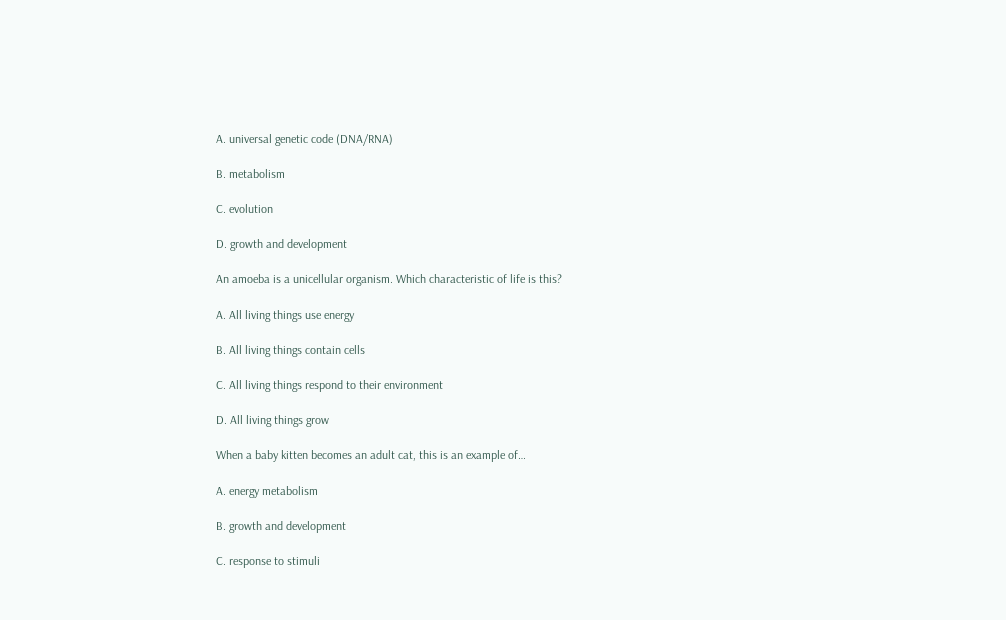A. universal genetic code (DNA/RNA)

B. metabolism

C. evolution

D. growth and development

An amoeba is a unicellular organism. Which characteristic of life is this?

A. All living things use energy

B. All living things contain cells

C. All living things respond to their environment

D. All living things grow

When a baby kitten becomes an adult cat, this is an example of…

A. energy metabolism

B. growth and development

C. response to stimuli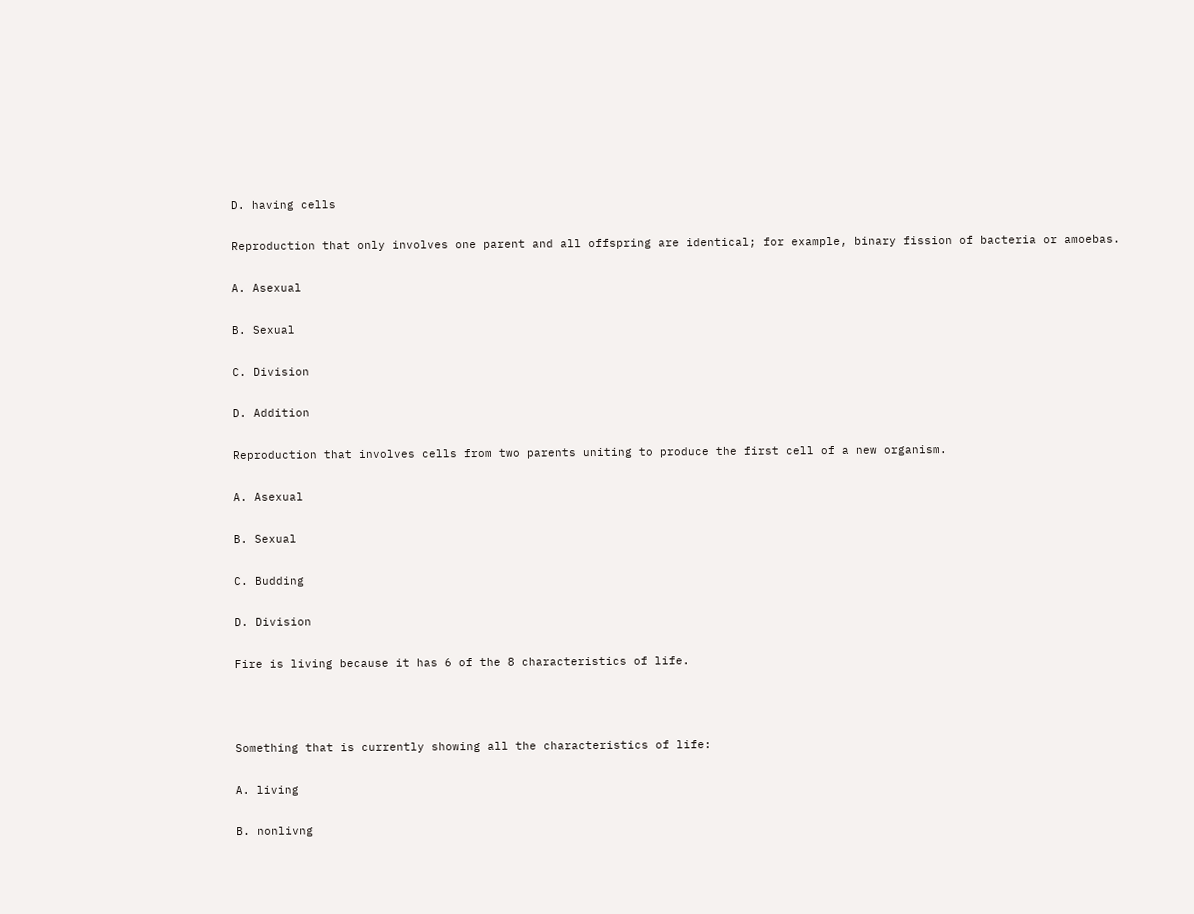D. having cells

Reproduction that only involves one parent and all offspring are identical; for example, binary fission of bacteria or amoebas.

A. Asexual

B. Sexual

C. Division

D. Addition

Reproduction that involves cells from two parents uniting to produce the first cell of a new organism.

A. Asexual

B. Sexual

C. Budding

D. Division

Fire is living because it has 6 of the 8 characteristics of life.



Something that is currently showing all the characteristics of life:

A. living

B. nonlivng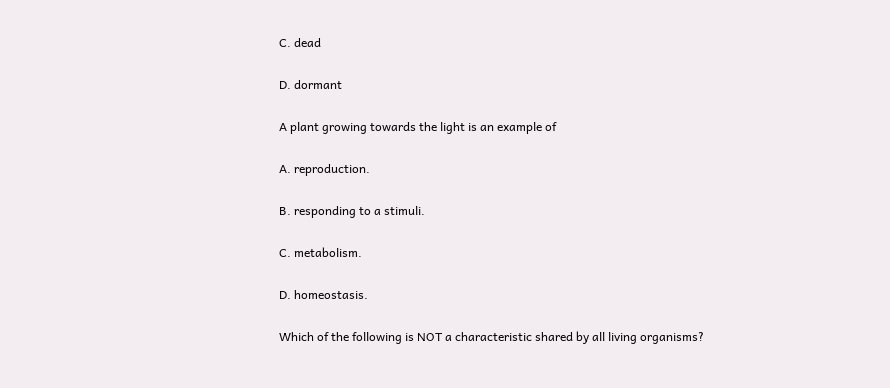C. dead

D. dormant

A plant growing towards the light is an example of

A. reproduction.

B. responding to a stimuli.

C. metabolism.

D. homeostasis.

Which of the following is NOT a characteristic shared by all living organisms?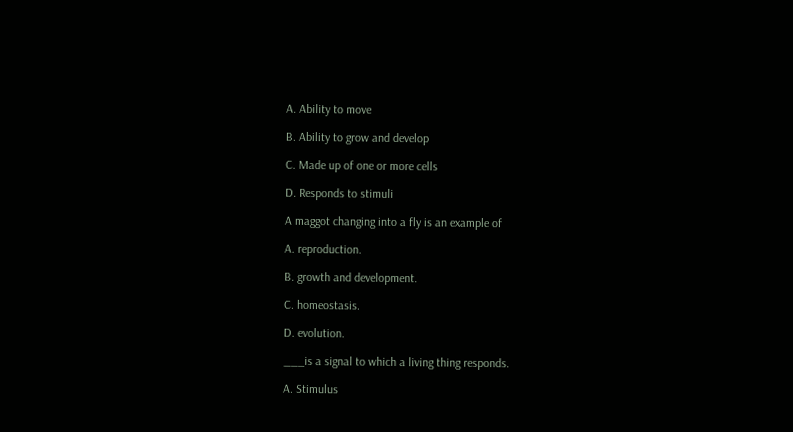A. Ability to move

B. Ability to grow and develop

C. Made up of one or more cells

D. Responds to stimuli

A maggot changing into a fly is an example of

A. reproduction.

B. growth and development.

C. homeostasis.

D. evolution.

___is a signal to which a living thing responds.

A. Stimulus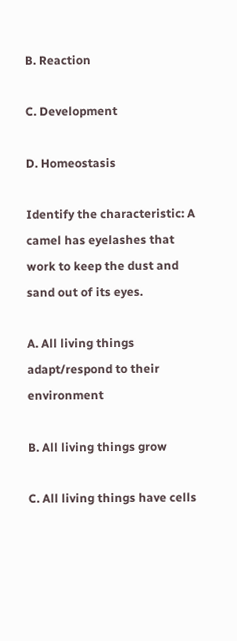B. Reaction

C. Development

D. Homeostasis

Identify the characteristic: A camel has eyelashes that work to keep the dust and sand out of its eyes.

A. All living things adapt/respond to their environment

B. All living things grow

C. All living things have cells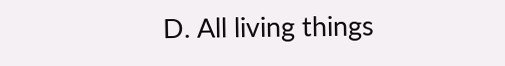D. All living things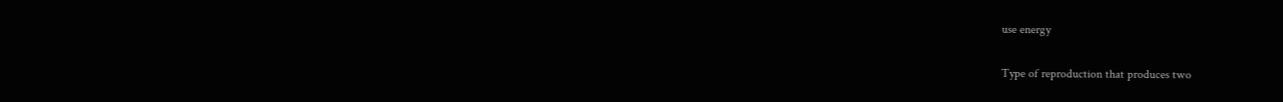use energy

Type of reproduction that produces two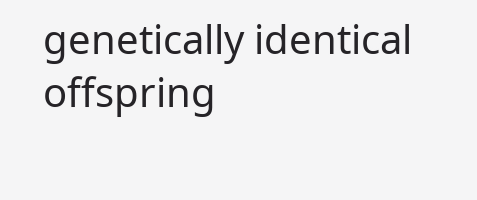genetically identical offspring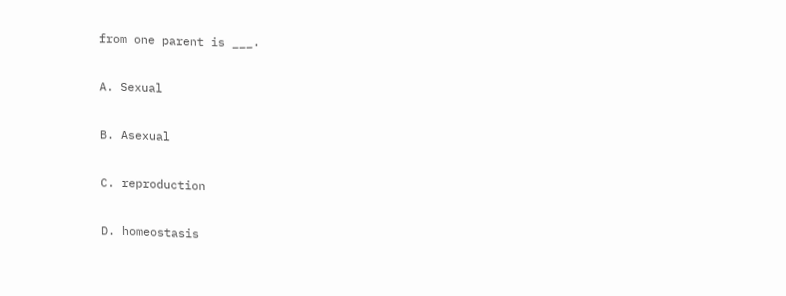from one parent is ___.

A. Sexual

B. Asexual

C. reproduction

D. homeostasis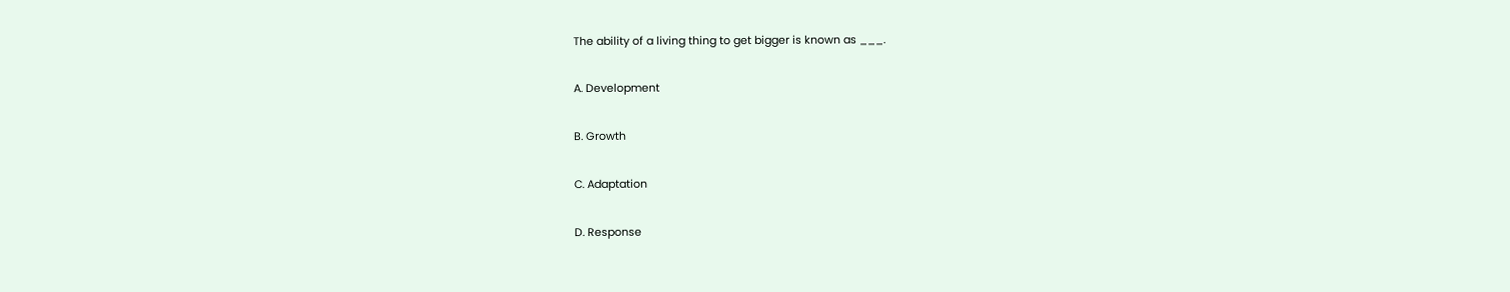The ability of a living thing to get bigger is known as ___.

A. Development

B. Growth

C. Adaptation

D. Response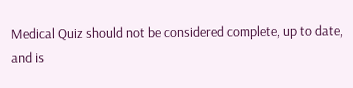Medical Quiz should not be considered complete, up to date, and is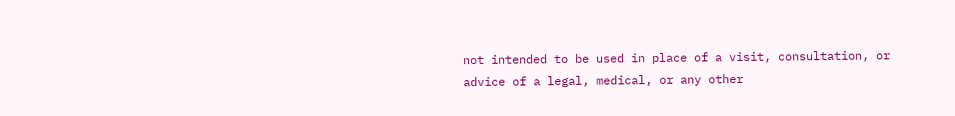not intended to be used in place of a visit, consultation, or advice of a legal, medical, or any other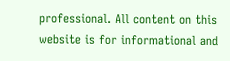professional. All content on this website is for informational and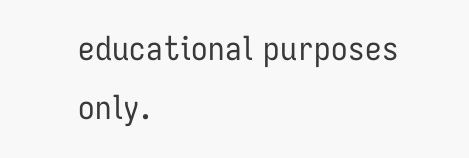educational purposes only.